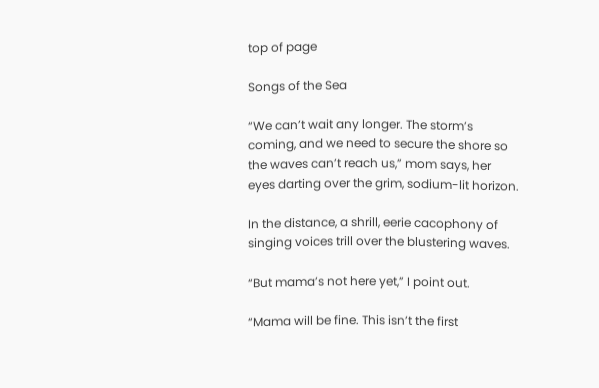top of page

Songs of the Sea

“We can’t wait any longer. The storm’s coming, and we need to secure the shore so the waves can’t reach us,” mom says, her eyes darting over the grim, sodium-lit horizon.

In the distance, a shrill, eerie cacophony of singing voices trill over the blustering waves.

“But mama’s not here yet,” I point out.

“Mama will be fine. This isn’t the first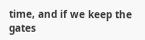time, and if we keep the gates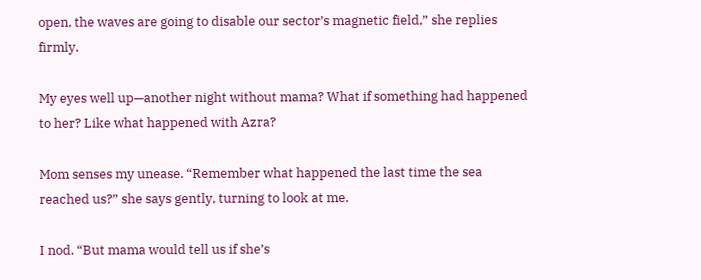open, the waves are going to disable our sector’s magnetic field,” she replies firmly.

My eyes well up—another night without mama? What if something had happened to her? Like what happened with Azra?

Mom senses my unease. “Remember what happened the last time the sea reached us?” she says gently, turning to look at me.

I nod. “But mama would tell us if she’s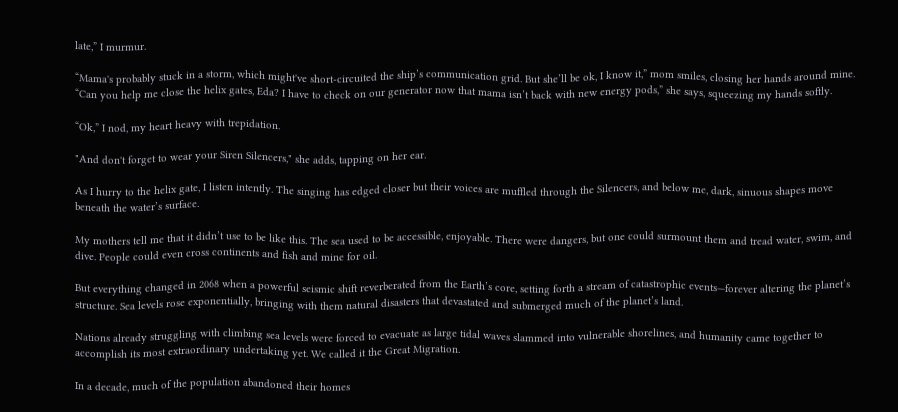late,” I murmur.

“Mama's probably stuck in a storm, which might've short-circuited the ship’s communication grid. But she’ll be ok, I know it,” mom smiles, closing her hands around mine. “Can you help me close the helix gates, Eda? I have to check on our generator now that mama isn’t back with new energy pods,” she says, squeezing my hands softly.

“Ok,” I nod, my heart heavy with trepidation.

"And don't forget to wear your Siren Silencers," she adds, tapping on her ear.

As I hurry to the helix gate, I listen intently. The singing has edged closer but their voices are muffled through the Silencers, and below me, dark, sinuous shapes move beneath the water’s surface.

My mothers tell me that it didn’t use to be like this. The sea used to be accessible, enjoyable. There were dangers, but one could surmount them and tread water, swim, and dive. People could even cross continents and fish and mine for oil.

But everything changed in 2068 when a powerful seismic shift reverberated from the Earth’s core, setting forth a stream of catastrophic events—forever altering the planet’s structure. Sea levels rose exponentially, bringing with them natural disasters that devastated and submerged much of the planet’s land.

Nations already struggling with climbing sea levels were forced to evacuate as large tidal waves slammed into vulnerable shorelines, and humanity came together to accomplish its most extraordinary undertaking yet. We called it the Great Migration.

In a decade, much of the population abandoned their homes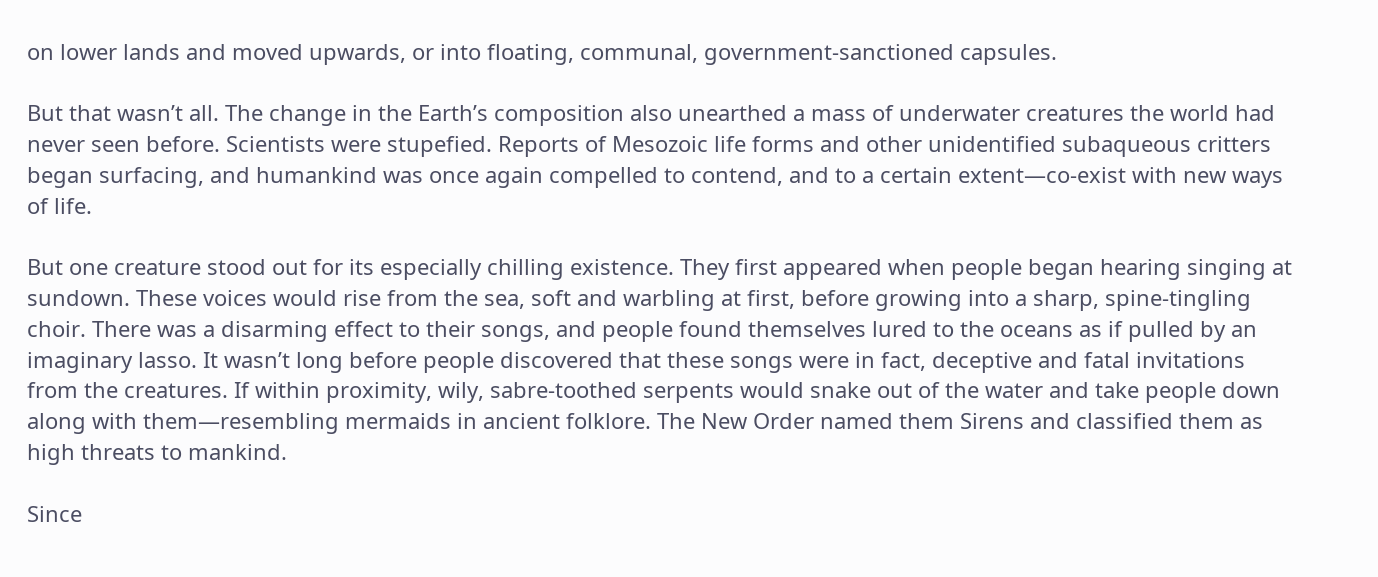on lower lands and moved upwards, or into floating, communal, government-sanctioned capsules.

But that wasn’t all. The change in the Earth’s composition also unearthed a mass of underwater creatures the world had never seen before. Scientists were stupefied. Reports of Mesozoic life forms and other unidentified subaqueous critters began surfacing, and humankind was once again compelled to contend, and to a certain extent—co-exist with new ways of life.

But one creature stood out for its especially chilling existence. They first appeared when people began hearing singing at sundown. These voices would rise from the sea, soft and warbling at first, before growing into a sharp, spine-tingling choir. There was a disarming effect to their songs, and people found themselves lured to the oceans as if pulled by an imaginary lasso. It wasn’t long before people discovered that these songs were in fact, deceptive and fatal invitations from the creatures. If within proximity, wily, sabre-toothed serpents would snake out of the water and take people down along with them—resembling mermaids in ancient folklore. The New Order named them Sirens and classified them as high threats to mankind.

Since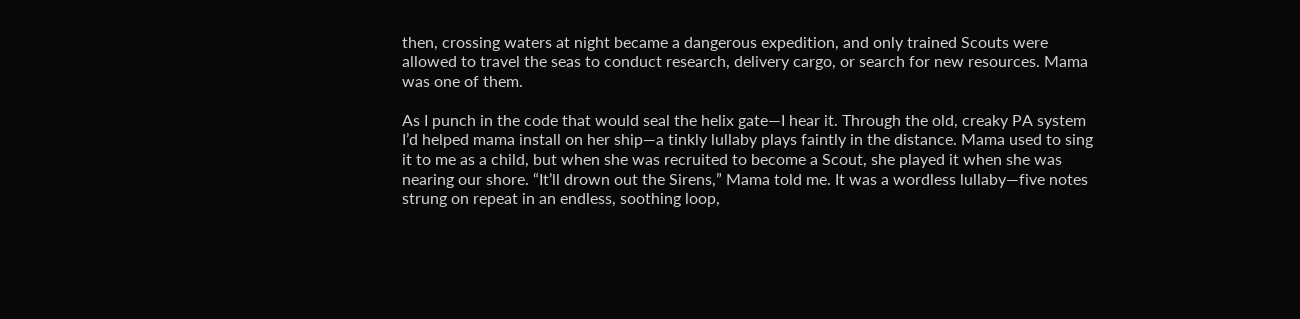then, crossing waters at night became a dangerous expedition, and only trained Scouts were allowed to travel the seas to conduct research, delivery cargo, or search for new resources. Mama was one of them.

As I punch in the code that would seal the helix gate—I hear it. Through the old, creaky PA system I’d helped mama install on her ship—a tinkly lullaby plays faintly in the distance. Mama used to sing it to me as a child, but when she was recruited to become a Scout, she played it when she was nearing our shore. “It’ll drown out the Sirens,” Mama told me. It was a wordless lullaby—five notes strung on repeat in an endless, soothing loop,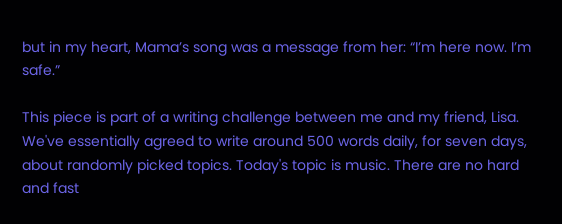but in my heart, Mama’s song was a message from her: “I’m here now. I’m safe.”

This piece is part of a writing challenge between me and my friend, Lisa. We've essentially agreed to write around 500 words daily, for seven days, about randomly picked topics. Today's topic is music. There are no hard and fast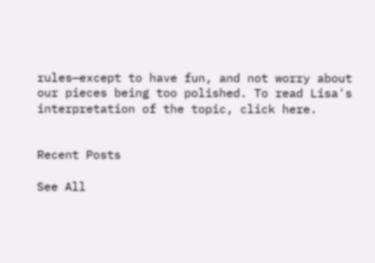rules—except to have fun, and not worry about our pieces being too polished. To read Lisa's interpretation of the topic, click here.


Recent Posts

See All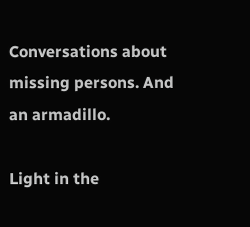Conversations about missing persons. And an armadillo.

Light in the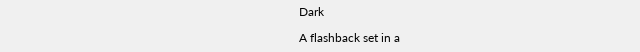Dark

A flashback set in a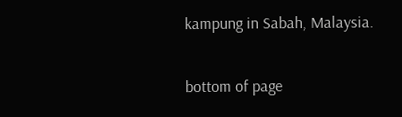kampung in Sabah, Malaysia.


bottom of page